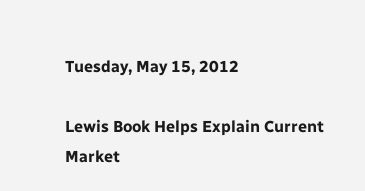Tuesday, May 15, 2012

Lewis Book Helps Explain Current Market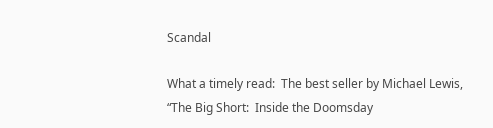Scandal

What a timely read:  The best seller by Michael Lewis, “The Big Short:  Inside the Doomsday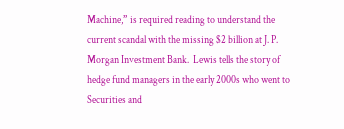Machine,” is required reading to understand the current scandal with the missing $2 billion at J. P. Morgan Investment Bank.  Lewis tells the story of hedge fund managers in the early 2000s who went to Securities and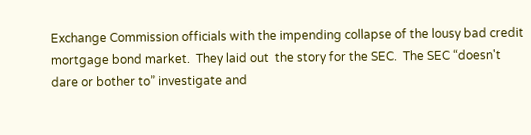Exchange Commission officials with the impending collapse of the lousy bad credit mortgage bond market.  They laid out  the story for the SEC.  The SEC “doesn't dare or bother to” investigate and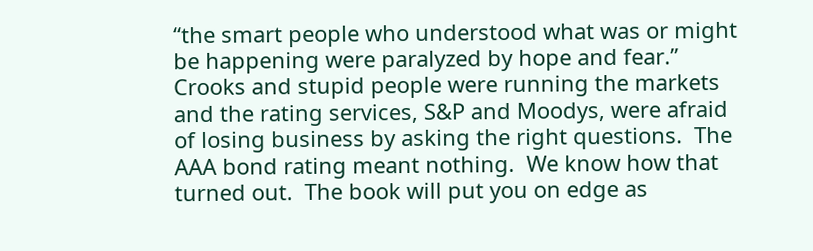“the smart people who understood what was or might be happening were paralyzed by hope and fear.”  Crooks and stupid people were running the markets and the rating services, S&P and Moodys, were afraid of losing business by asking the right questions.  The AAA bond rating meant nothing.  We know how that turned out.  The book will put you on edge as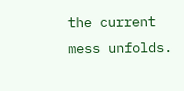the current mess unfolds.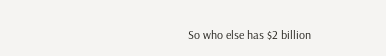So who else has $2 billion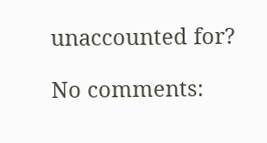unaccounted for?

No comments: